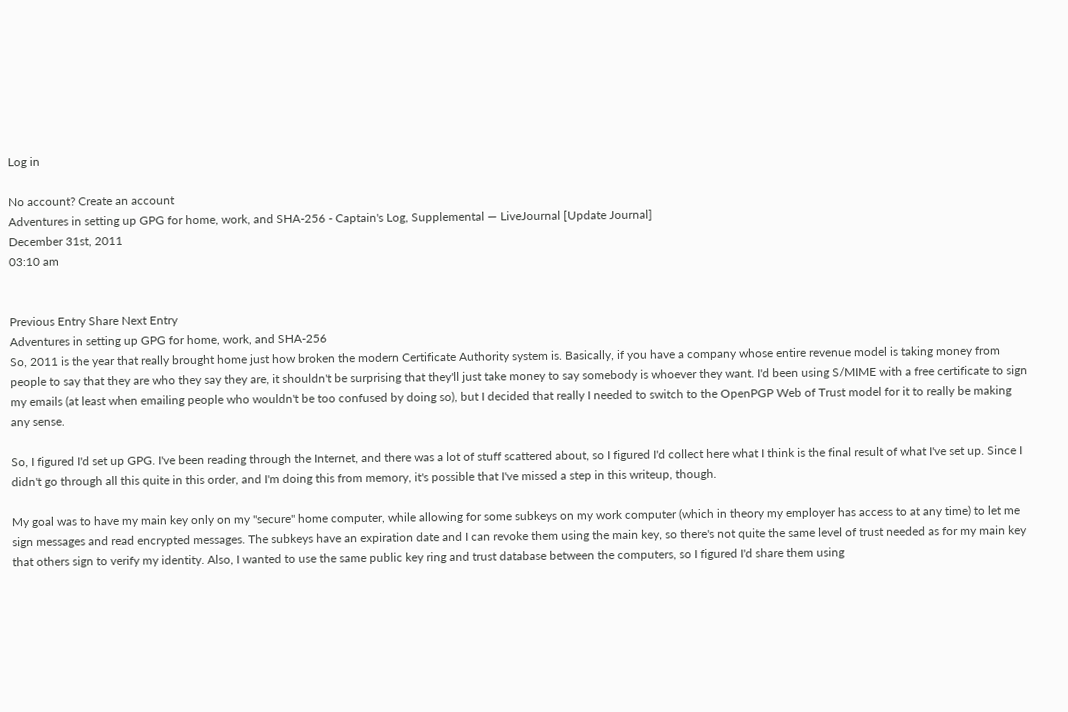Log in

No account? Create an account
Adventures in setting up GPG for home, work, and SHA-256 - Captain's Log, Supplemental — LiveJournal [Update Journal]
December 31st, 2011
03:10 am


Previous Entry Share Next Entry
Adventures in setting up GPG for home, work, and SHA-256
So, 2011 is the year that really brought home just how broken the modern Certificate Authority system is. Basically, if you have a company whose entire revenue model is taking money from people to say that they are who they say they are, it shouldn't be surprising that they'll just take money to say somebody is whoever they want. I'd been using S/MIME with a free certificate to sign my emails (at least when emailing people who wouldn't be too confused by doing so), but I decided that really I needed to switch to the OpenPGP Web of Trust model for it to really be making any sense.

So, I figured I'd set up GPG. I've been reading through the Internet, and there was a lot of stuff scattered about, so I figured I'd collect here what I think is the final result of what I've set up. Since I didn't go through all this quite in this order, and I'm doing this from memory, it's possible that I've missed a step in this writeup, though.

My goal was to have my main key only on my "secure" home computer, while allowing for some subkeys on my work computer (which in theory my employer has access to at any time) to let me sign messages and read encrypted messages. The subkeys have an expiration date and I can revoke them using the main key, so there's not quite the same level of trust needed as for my main key that others sign to verify my identity. Also, I wanted to use the same public key ring and trust database between the computers, so I figured I'd share them using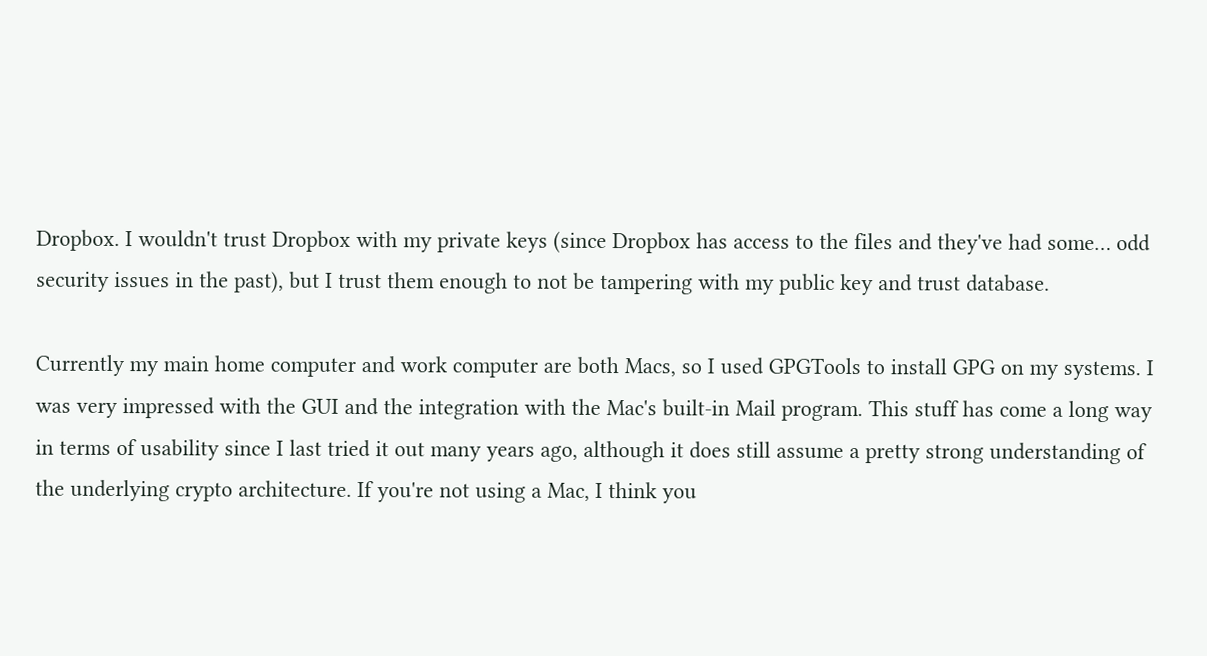Dropbox. I wouldn't trust Dropbox with my private keys (since Dropbox has access to the files and they've had some… odd security issues in the past), but I trust them enough to not be tampering with my public key and trust database.

Currently my main home computer and work computer are both Macs, so I used GPGTools to install GPG on my systems. I was very impressed with the GUI and the integration with the Mac's built-in Mail program. This stuff has come a long way in terms of usability since I last tried it out many years ago, although it does still assume a pretty strong understanding of the underlying crypto architecture. If you're not using a Mac, I think you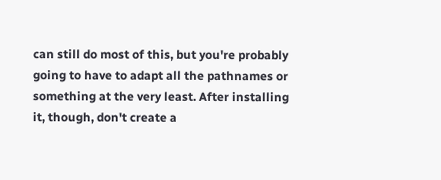can still do most of this, but you're probably going to have to adapt all the pathnames or something at the very least. After installing it, though, don't create a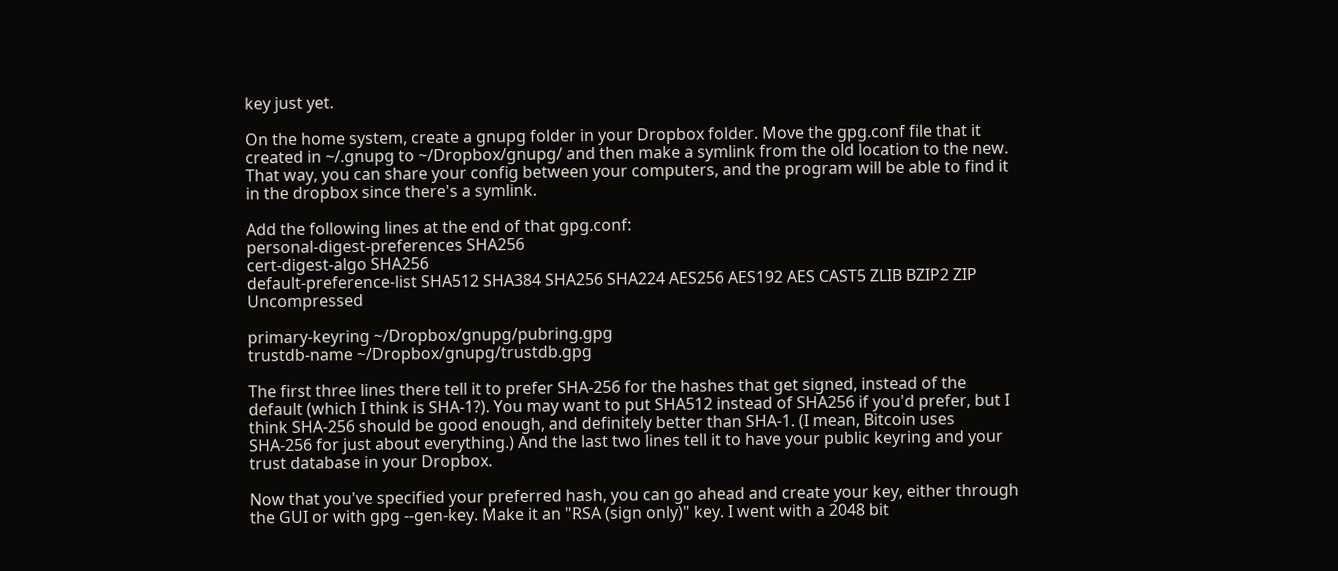key just yet.

On the home system, create a gnupg folder in your Dropbox folder. Move the gpg.conf file that it created in ~/.gnupg to ~/Dropbox/gnupg/ and then make a symlink from the old location to the new. That way, you can share your config between your computers, and the program will be able to find it in the dropbox since there's a symlink.

Add the following lines at the end of that gpg.conf:
personal-digest-preferences SHA256
cert-digest-algo SHA256
default-preference-list SHA512 SHA384 SHA256 SHA224 AES256 AES192 AES CAST5 ZLIB BZIP2 ZIP Uncompressed

primary-keyring ~/Dropbox/gnupg/pubring.gpg
trustdb-name ~/Dropbox/gnupg/trustdb.gpg

The first three lines there tell it to prefer SHA-256 for the hashes that get signed, instead of the default (which I think is SHA-1?). You may want to put SHA512 instead of SHA256 if you'd prefer, but I think SHA-256 should be good enough, and definitely better than SHA-1. (I mean, Bitcoin uses SHA-256 for just about everything.) And the last two lines tell it to have your public keyring and your trust database in your Dropbox.

Now that you've specified your preferred hash, you can go ahead and create your key, either through the GUI or with gpg --gen-key. Make it an "RSA (sign only)" key. I went with a 2048 bit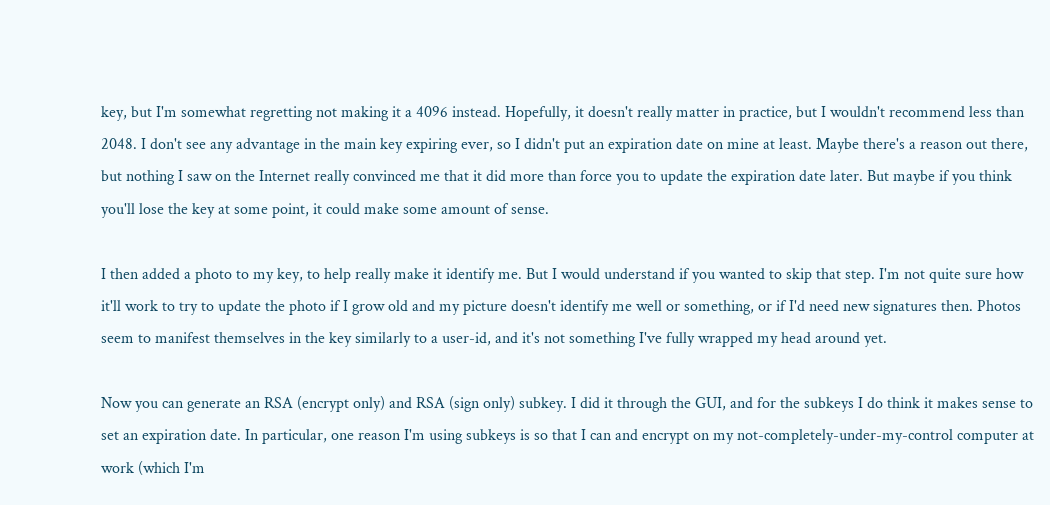key, but I'm somewhat regretting not making it a 4096 instead. Hopefully, it doesn't really matter in practice, but I wouldn't recommend less than 2048. I don't see any advantage in the main key expiring ever, so I didn't put an expiration date on mine at least. Maybe there's a reason out there, but nothing I saw on the Internet really convinced me that it did more than force you to update the expiration date later. But maybe if you think you'll lose the key at some point, it could make some amount of sense.

I then added a photo to my key, to help really make it identify me. But I would understand if you wanted to skip that step. I'm not quite sure how it'll work to try to update the photo if I grow old and my picture doesn't identify me well or something, or if I'd need new signatures then. Photos seem to manifest themselves in the key similarly to a user-id, and it's not something I've fully wrapped my head around yet.

Now you can generate an RSA (encrypt only) and RSA (sign only) subkey. I did it through the GUI, and for the subkeys I do think it makes sense to set an expiration date. In particular, one reason I'm using subkeys is so that I can and encrypt on my not-completely-under-my-control computer at work (which I'm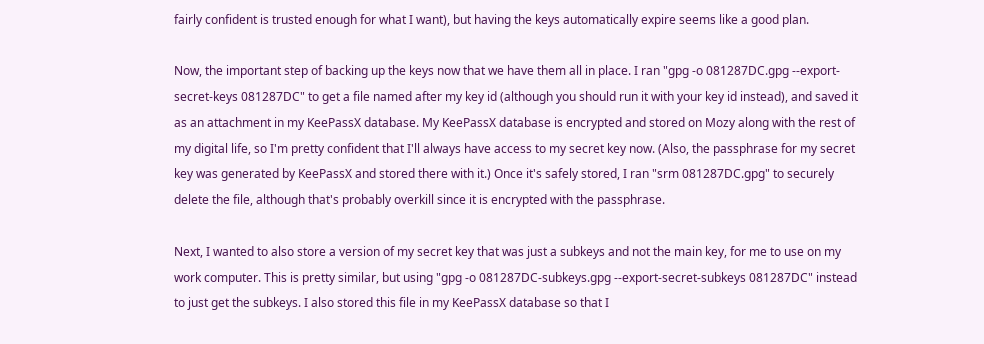fairly confident is trusted enough for what I want), but having the keys automatically expire seems like a good plan.

Now, the important step of backing up the keys now that we have them all in place. I ran "gpg -o 081287DC.gpg --export-secret-keys 081287DC" to get a file named after my key id (although you should run it with your key id instead), and saved it as an attachment in my KeePassX database. My KeePassX database is encrypted and stored on Mozy along with the rest of my digital life, so I'm pretty confident that I'll always have access to my secret key now. (Also, the passphrase for my secret key was generated by KeePassX and stored there with it.) Once it's safely stored, I ran "srm 081287DC.gpg" to securely delete the file, although that's probably overkill since it is encrypted with the passphrase.

Next, I wanted to also store a version of my secret key that was just a subkeys and not the main key, for me to use on my work computer. This is pretty similar, but using "gpg -o 081287DC-subkeys.gpg --export-secret-subkeys 081287DC" instead to just get the subkeys. I also stored this file in my KeePassX database so that I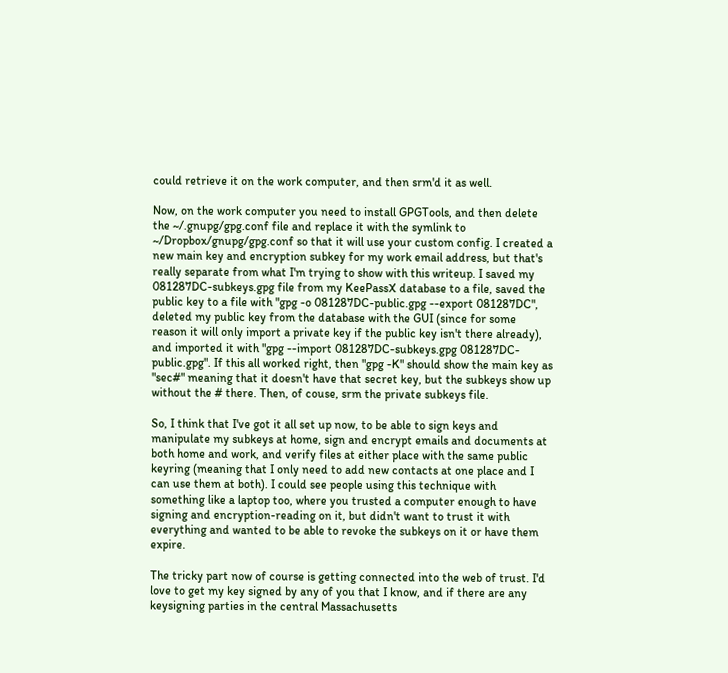could retrieve it on the work computer, and then srm'd it as well.

Now, on the work computer you need to install GPGTools, and then delete the ~/.gnupg/gpg.conf file and replace it with the symlink to ~/Dropbox/gnupg/gpg.conf so that it will use your custom config. I created a new main key and encryption subkey for my work email address, but that's really separate from what I'm trying to show with this writeup. I saved my 081287DC-subkeys.gpg file from my KeePassX database to a file, saved the public key to a file with "gpg -o 081287DC-public.gpg --export 081287DC", deleted my public key from the database with the GUI (since for some reason it will only import a private key if the public key isn't there already), and imported it with "gpg --import 081287DC-subkeys.gpg 081287DC-public.gpg". If this all worked right, then "gpg -K" should show the main key as "sec#" meaning that it doesn't have that secret key, but the subkeys show up without the # there. Then, of couse, srm the private subkeys file.

So, I think that I've got it all set up now, to be able to sign keys and manipulate my subkeys at home, sign and encrypt emails and documents at both home and work, and verify files at either place with the same public keyring (meaning that I only need to add new contacts at one place and I can use them at both). I could see people using this technique with something like a laptop too, where you trusted a computer enough to have signing and encryption-reading on it, but didn't want to trust it with everything and wanted to be able to revoke the subkeys on it or have them expire.

The tricky part now of course is getting connected into the web of trust. I'd love to get my key signed by any of you that I know, and if there are any keysigning parties in the central Massachusetts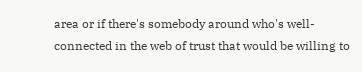area or if there's somebody around who's well-connected in the web of trust that would be willing to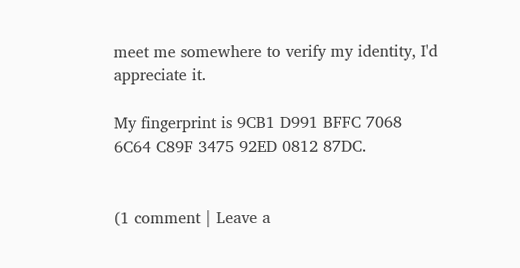meet me somewhere to verify my identity, I'd appreciate it.

My fingerprint is 9CB1 D991 BFFC 7068 6C64 C89F 3475 92ED 0812 87DC.


(1 comment | Leave a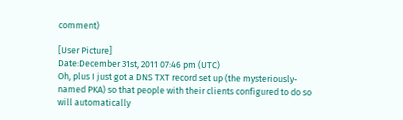comment)

[User Picture]
Date:December 31st, 2011 07:46 pm (UTC)
Oh, plus I just got a DNS TXT record set up (the mysteriously-named PKA) so that people with their clients configured to do so will automatically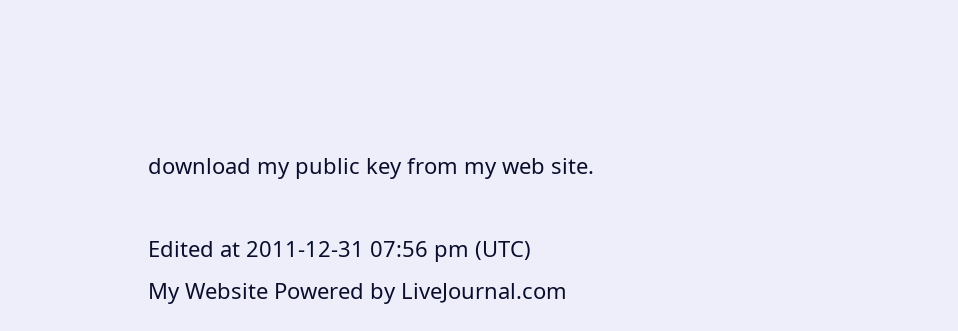download my public key from my web site.

Edited at 2011-12-31 07:56 pm (UTC)
My Website Powered by LiveJournal.com